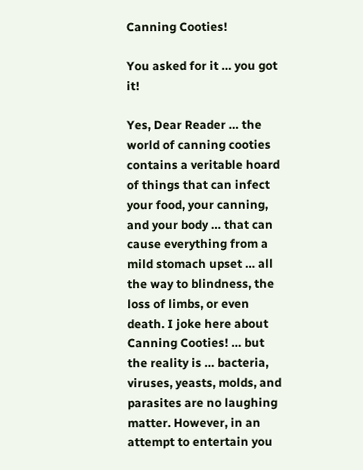Canning Cooties!

You asked for it … you got it!

Yes, Dear Reader … the world of canning cooties contains a veritable hoard of things that can infect your food, your canning, and your body … that can cause everything from a mild stomach upset … all the way to blindness, the loss of limbs, or even death. I joke here about Canning Cooties! … but the reality is … bacteria, viruses, yeasts, molds, and parasites are no laughing matter. However, in an attempt to entertain you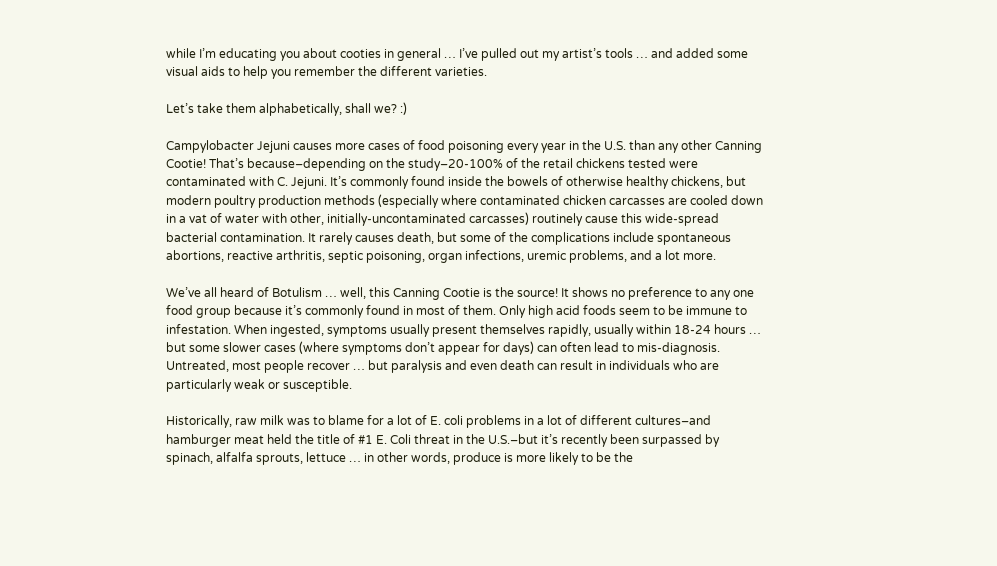while I’m educating you about cooties in general … I’ve pulled out my artist’s tools … and added some visual aids to help you remember the different varieties.

Let’s take them alphabetically, shall we? :)

Campylobacter Jejuni causes more cases of food poisoning every year in the U.S. than any other Canning Cootie! That’s because–depending on the study–20-100% of the retail chickens tested were contaminated with C. Jejuni. It’s commonly found inside the bowels of otherwise healthy chickens, but modern poultry production methods (especially where contaminated chicken carcasses are cooled down in a vat of water with other, initially-uncontaminated carcasses) routinely cause this wide-spread bacterial contamination. It rarely causes death, but some of the complications include spontaneous abortions, reactive arthritis, septic poisoning, organ infections, uremic problems, and a lot more.

We’ve all heard of Botulism … well, this Canning Cootie is the source! It shows no preference to any one food group because it’s commonly found in most of them. Only high acid foods seem to be immune to infestation. When ingested, symptoms usually present themselves rapidly, usually within 18-24 hours … but some slower cases (where symptoms don’t appear for days) can often lead to mis-diagnosis. Untreated, most people recover … but paralysis and even death can result in individuals who are particularly weak or susceptible.

Historically, raw milk was to blame for a lot of E. coli problems in a lot of different cultures–and hamburger meat held the title of #1 E. Coli threat in the U.S.–but it’s recently been surpassed by spinach, alfalfa sprouts, lettuce … in other words, produce is more likely to be the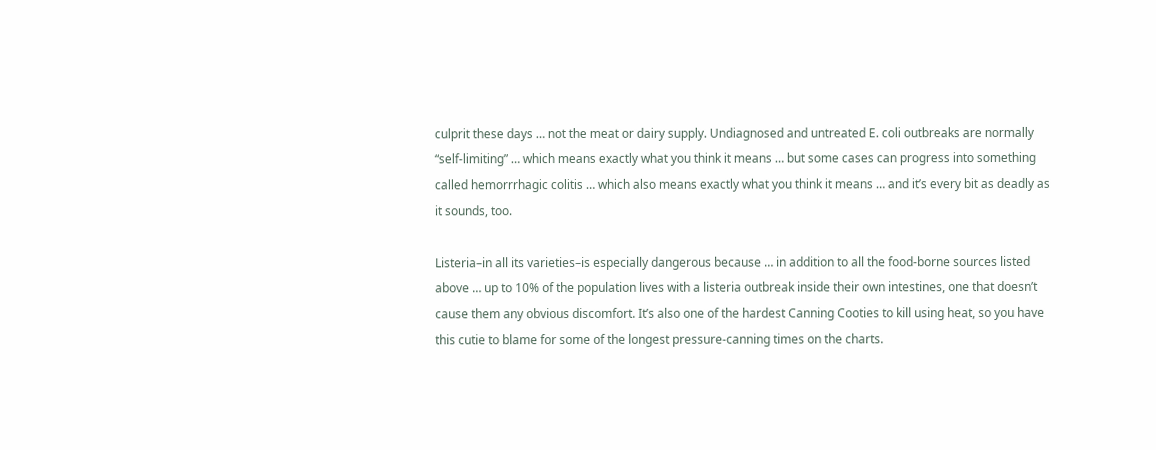culprit these days … not the meat or dairy supply. Undiagnosed and untreated E. coli outbreaks are normally “self-limiting” … which means exactly what you think it means … but some cases can progress into something called hemorrrhagic colitis … which also means exactly what you think it means … and it’s every bit as deadly as it sounds, too.

Listeria–in all its varieties–is especially dangerous because … in addition to all the food-borne sources listed above … up to 10% of the population lives with a listeria outbreak inside their own intestines, one that doesn’t cause them any obvious discomfort. It’s also one of the hardest Canning Cooties to kill using heat, so you have this cutie to blame for some of the longest pressure-canning times on the charts.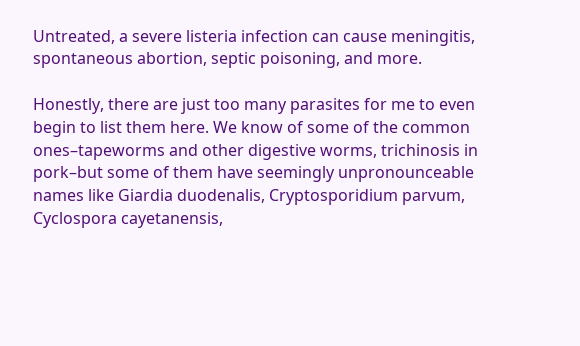Untreated, a severe listeria infection can cause meningitis, spontaneous abortion, septic poisoning, and more.

Honestly, there are just too many parasites for me to even begin to list them here. We know of some of the common ones–tapeworms and other digestive worms, trichinosis in pork–but some of them have seemingly unpronounceable names like Giardia duodenalis, Cryptosporidium parvum, Cyclospora cayetanensis,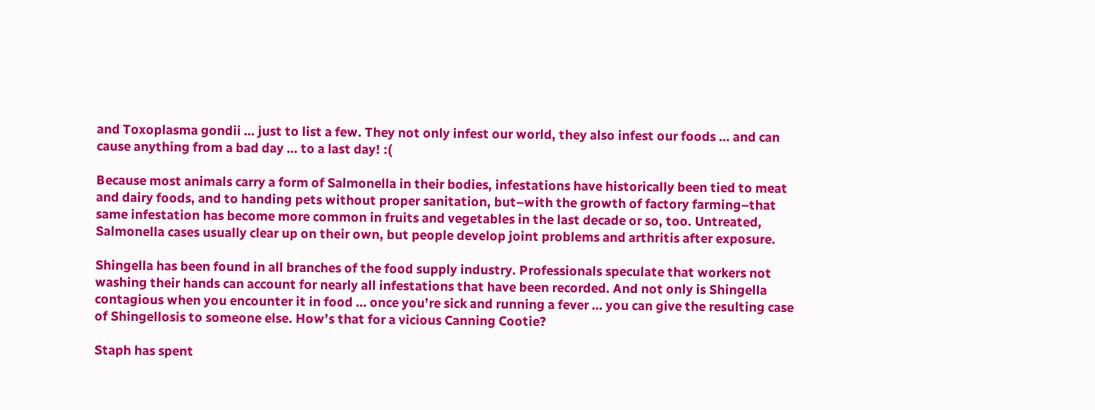and Toxoplasma gondii … just to list a few. They not only infest our world, they also infest our foods … and can cause anything from a bad day … to a last day! :(

Because most animals carry a form of Salmonella in their bodies, infestations have historically been tied to meat and dairy foods, and to handing pets without proper sanitation, but–with the growth of factory farming–that same infestation has become more common in fruits and vegetables in the last decade or so, too. Untreated, Salmonella cases usually clear up on their own, but people develop joint problems and arthritis after exposure.

Shingella has been found in all branches of the food supply industry. Professionals speculate that workers not washing their hands can account for nearly all infestations that have been recorded. And not only is Shingella contagious when you encounter it in food … once you’re sick and running a fever … you can give the resulting case of Shingellosis to someone else. How’s that for a vicious Canning Cootie?

Staph has spent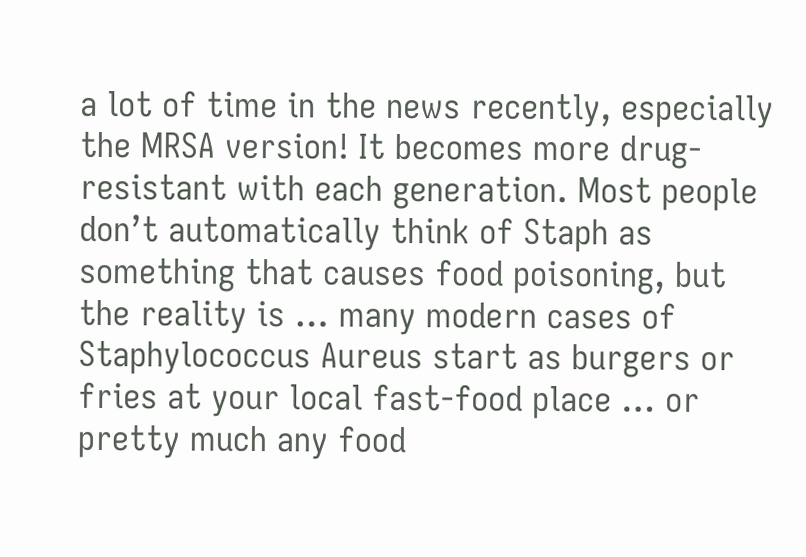a lot of time in the news recently, especially the MRSA version! It becomes more drug-resistant with each generation. Most people don’t automatically think of Staph as something that causes food poisoning, but the reality is … many modern cases of Staphylococcus Aureus start as burgers or fries at your local fast-food place … or pretty much any food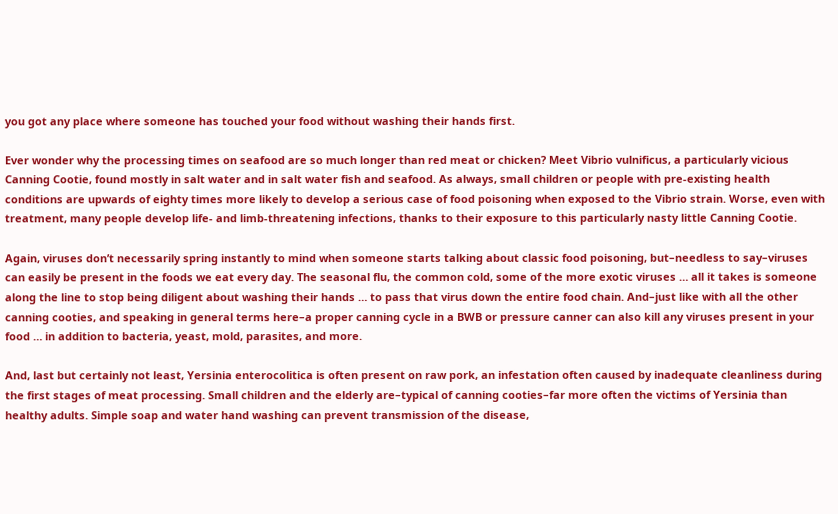you got any place where someone has touched your food without washing their hands first.

Ever wonder why the processing times on seafood are so much longer than red meat or chicken? Meet Vibrio vulnificus, a particularly vicious Canning Cootie, found mostly in salt water and in salt water fish and seafood. As always, small children or people with pre-existing health conditions are upwards of eighty times more likely to develop a serious case of food poisoning when exposed to the Vibrio strain. Worse, even with treatment, many people develop life- and limb-threatening infections, thanks to their exposure to this particularly nasty little Canning Cootie.

Again, viruses don’t necessarily spring instantly to mind when someone starts talking about classic food poisoning, but–needless to say–viruses can easily be present in the foods we eat every day. The seasonal flu, the common cold, some of the more exotic viruses … all it takes is someone along the line to stop being diligent about washing their hands … to pass that virus down the entire food chain. And–just like with all the other canning cooties, and speaking in general terms here–a proper canning cycle in a BWB or pressure canner can also kill any viruses present in your food … in addition to bacteria, yeast, mold, parasites, and more.

And, last but certainly not least, Yersinia enterocolitica is often present on raw pork, an infestation often caused by inadequate cleanliness during the first stages of meat processing. Small children and the elderly are–typical of canning cooties–far more often the victims of Yersinia than healthy adults. Simple soap and water hand washing can prevent transmission of the disease,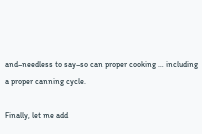and–needless to say–so can proper cooking … including a proper canning cycle.

Finally, let me add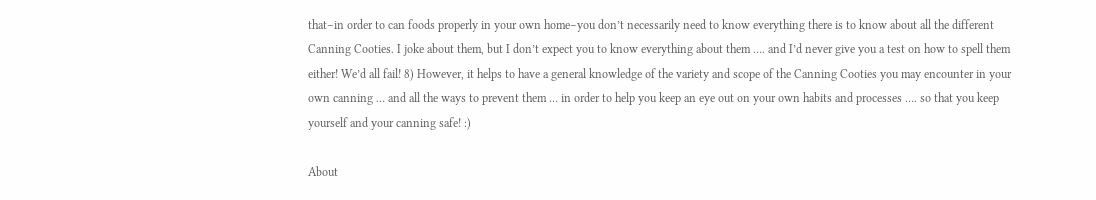that–in order to can foods properly in your own home–you don’t necessarily need to know everything there is to know about all the different Canning Cooties. I joke about them, but I don’t expect you to know everything about them …. and I’d never give you a test on how to spell them either! We’d all fail! 8) However, it helps to have a general knowledge of the variety and scope of the Canning Cooties you may encounter in your own canning … and all the ways to prevent them … in order to help you keep an eye out on your own habits and processes …. so that you keep yourself and your canning safe! :)

About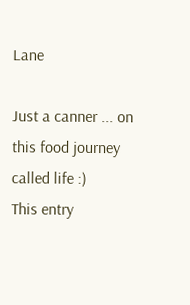Lane

Just a canner ... on this food journey called life :)
This entry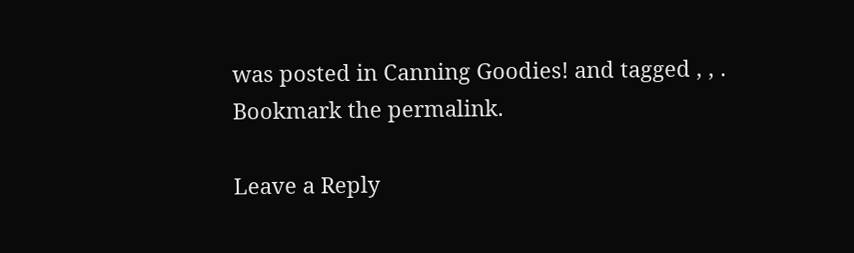was posted in Canning Goodies! and tagged , , . Bookmark the permalink.

Leave a Reply